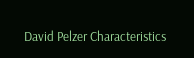David Pelzer Characteristics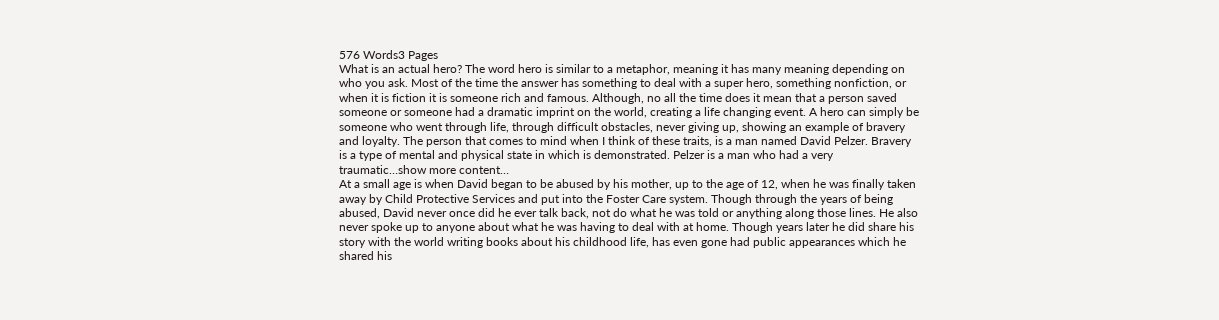576 Words3 Pages
What is an actual hero? The word hero is similar to a metaphor, meaning it has many meaning depending on who you ask. Most of the time the answer has something to deal with a super hero, something nonfiction, or when it is fiction it is someone rich and famous. Although, no all the time does it mean that a person saved someone or someone had a dramatic imprint on the world, creating a life changing event. A hero can simply be someone who went through life, through difficult obstacles, never giving up, showing an example of bravery and loyalty. The person that comes to mind when I think of these traits, is a man named David Pelzer. Bravery is a type of mental and physical state in which is demonstrated. Pelzer is a man who had a very traumatic…show more content…
At a small age is when David began to be abused by his mother, up to the age of 12, when he was finally taken away by Child Protective Services and put into the Foster Care system. Though through the years of being abused, David never once did he ever talk back, not do what he was told or anything along those lines. He also never spoke up to anyone about what he was having to deal with at home. Though years later he did share his story with the world writing books about his childhood life, has even gone had public appearances which he shared his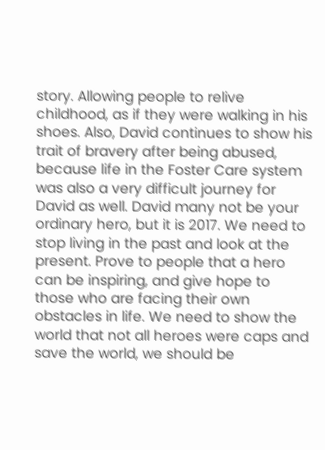story. Allowing people to relive childhood, as if they were walking in his shoes. Also, David continues to show his trait of bravery after being abused, because life in the Foster Care system was also a very difficult journey for David as well. David many not be your ordinary hero, but it is 2017. We need to stop living in the past and look at the present. Prove to people that a hero can be inspiring, and give hope to those who are facing their own obstacles in life. We need to show the world that not all heroes were caps and save the world, we should be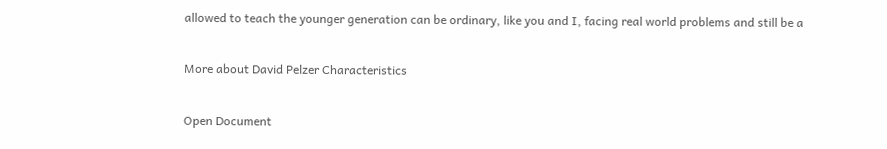allowed to teach the younger generation can be ordinary, like you and I, facing real world problems and still be a

More about David Pelzer Characteristics

Open Document